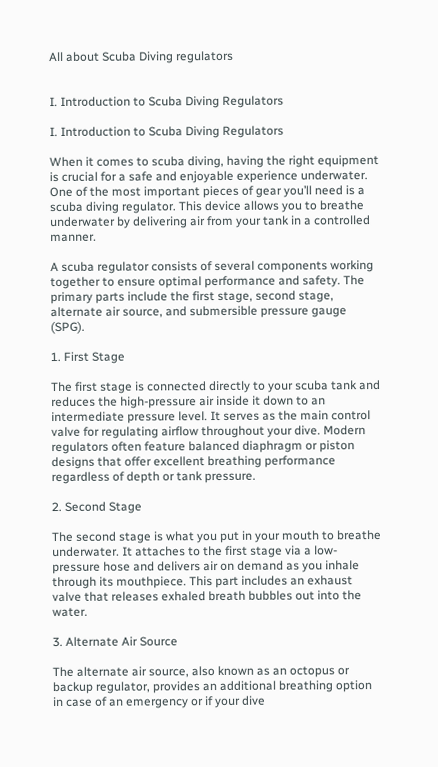All about Scuba Diving regulators


I. Introduction to Scuba Diving Regulators

I. Introduction to Scuba Diving Regulators

When it comes to scuba diving, having the right equipment is crucial for a safe and enjoyable experience underwater. One of the most important pieces of gear you’ll need is a scuba diving regulator. This device allows you to breathe underwater by delivering air from your tank in a controlled manner.

A scuba regulator consists of several components working together to ensure optimal performance and safety. The primary parts include the first stage, second stage, alternate air source, and submersible pressure gauge (SPG).

1. First Stage

The first stage is connected directly to your scuba tank and reduces the high-pressure air inside it down to an intermediate pressure level. It serves as the main control valve for regulating airflow throughout your dive. Modern regulators often feature balanced diaphragm or piston designs that offer excellent breathing performance regardless of depth or tank pressure.

2. Second Stage

The second stage is what you put in your mouth to breathe underwater. It attaches to the first stage via a low-pressure hose and delivers air on demand as you inhale through its mouthpiece. This part includes an exhaust valve that releases exhaled breath bubbles out into the water.

3. Alternate Air Source

The alternate air source, also known as an octopus or backup regulator, provides an additional breathing option in case of an emergency or if your dive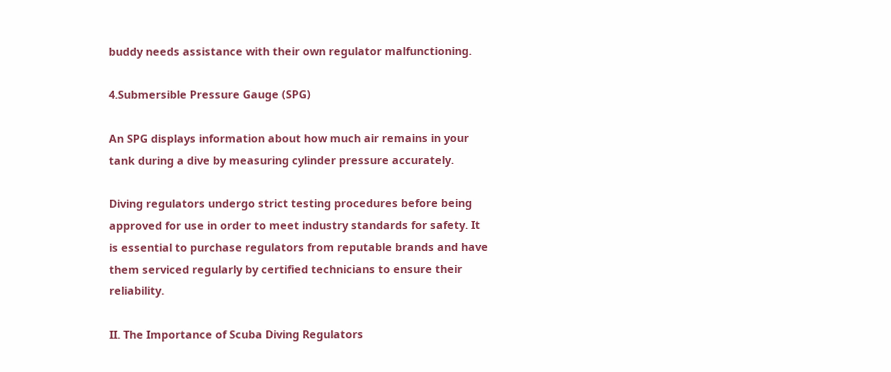buddy needs assistance with their own regulator malfunctioning.

4.Submersible Pressure Gauge (SPG)

An SPG displays information about how much air remains in your tank during a dive by measuring cylinder pressure accurately.

Diving regulators undergo strict testing procedures before being approved for use in order to meet industry standards for safety. It is essential to purchase regulators from reputable brands and have them serviced regularly by certified technicians to ensure their reliability.

II. The Importance of Scuba Diving Regulators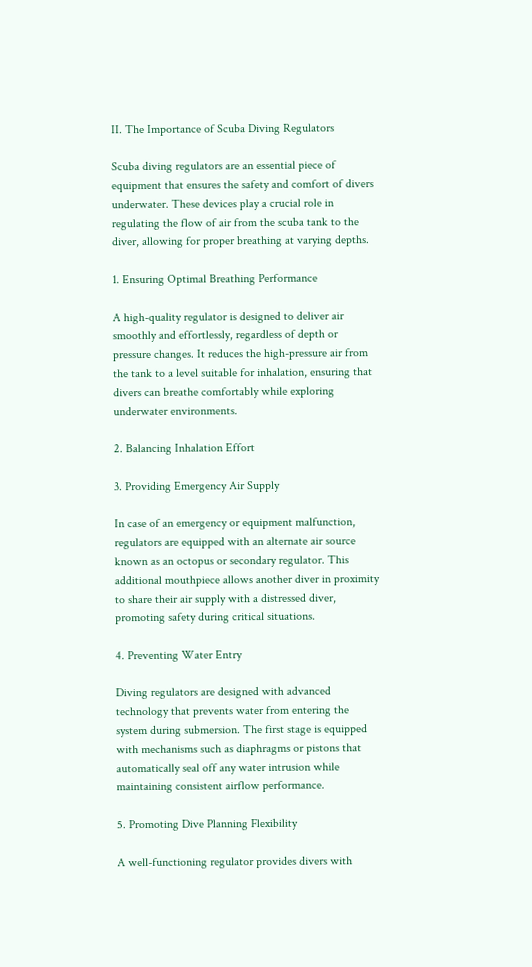II. The Importance of Scuba Diving Regulators

Scuba diving regulators are an essential piece of equipment that ensures the safety and comfort of divers underwater. These devices play a crucial role in regulating the flow of air from the scuba tank to the diver, allowing for proper breathing at varying depths.

1. Ensuring Optimal Breathing Performance

A high-quality regulator is designed to deliver air smoothly and effortlessly, regardless of depth or pressure changes. It reduces the high-pressure air from the tank to a level suitable for inhalation, ensuring that divers can breathe comfortably while exploring underwater environments.

2. Balancing Inhalation Effort

3. Providing Emergency Air Supply

In case of an emergency or equipment malfunction, regulators are equipped with an alternate air source known as an octopus or secondary regulator. This additional mouthpiece allows another diver in proximity to share their air supply with a distressed diver, promoting safety during critical situations.

4. Preventing Water Entry

Diving regulators are designed with advanced technology that prevents water from entering the system during submersion. The first stage is equipped with mechanisms such as diaphragms or pistons that automatically seal off any water intrusion while maintaining consistent airflow performance.

5. Promoting Dive Planning Flexibility

A well-functioning regulator provides divers with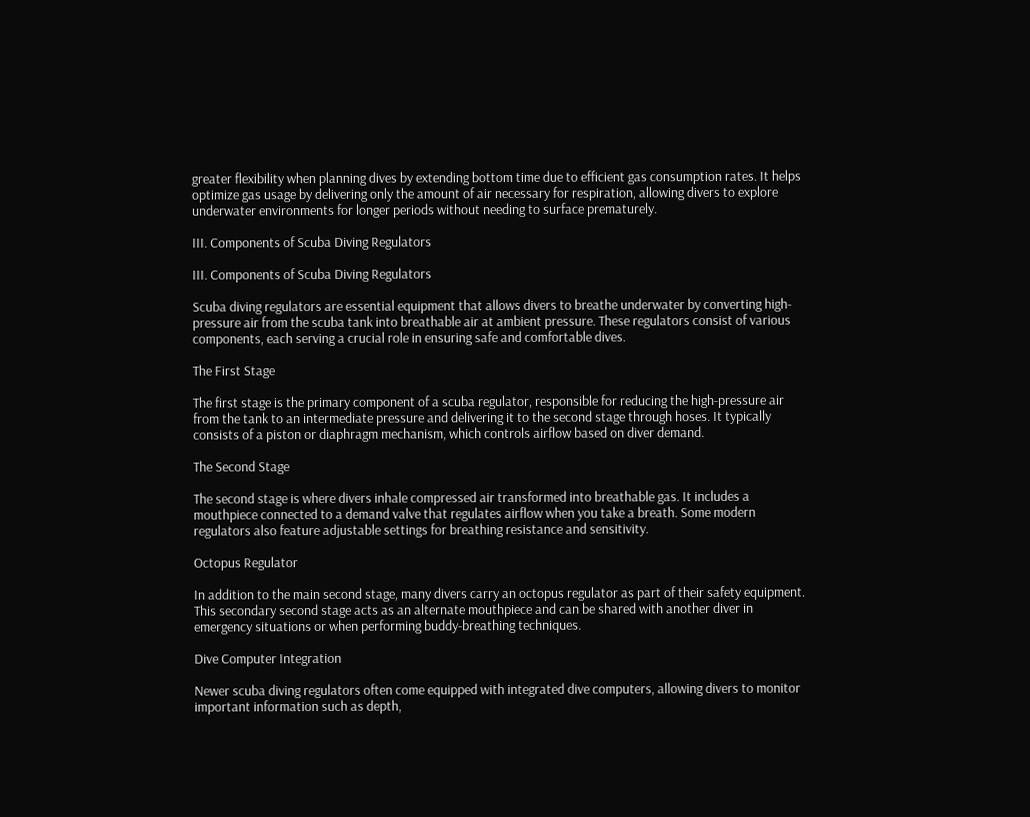greater flexibility when planning dives by extending bottom time due to efficient gas consumption rates. It helps optimize gas usage by delivering only the amount of air necessary for respiration, allowing divers to explore underwater environments for longer periods without needing to surface prematurely.

III. Components of Scuba Diving Regulators

III. Components of Scuba Diving Regulators

Scuba diving regulators are essential equipment that allows divers to breathe underwater by converting high-pressure air from the scuba tank into breathable air at ambient pressure. These regulators consist of various components, each serving a crucial role in ensuring safe and comfortable dives.

The First Stage

The first stage is the primary component of a scuba regulator, responsible for reducing the high-pressure air from the tank to an intermediate pressure and delivering it to the second stage through hoses. It typically consists of a piston or diaphragm mechanism, which controls airflow based on diver demand.

The Second Stage

The second stage is where divers inhale compressed air transformed into breathable gas. It includes a mouthpiece connected to a demand valve that regulates airflow when you take a breath. Some modern regulators also feature adjustable settings for breathing resistance and sensitivity.

Octopus Regulator

In addition to the main second stage, many divers carry an octopus regulator as part of their safety equipment. This secondary second stage acts as an alternate mouthpiece and can be shared with another diver in emergency situations or when performing buddy-breathing techniques.

Dive Computer Integration

Newer scuba diving regulators often come equipped with integrated dive computers, allowing divers to monitor important information such as depth,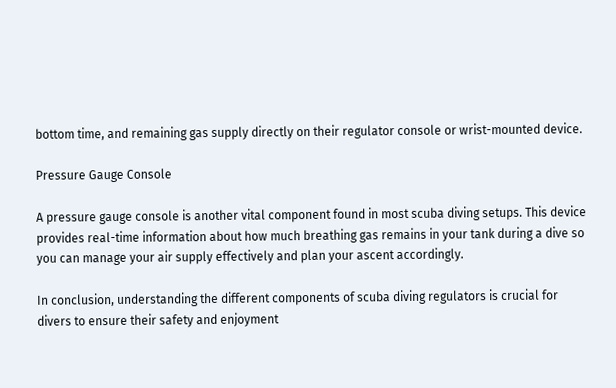bottom time, and remaining gas supply directly on their regulator console or wrist-mounted device.

Pressure Gauge Console

A pressure gauge console is another vital component found in most scuba diving setups. This device provides real-time information about how much breathing gas remains in your tank during a dive so you can manage your air supply effectively and plan your ascent accordingly.

In conclusion, understanding the different components of scuba diving regulators is crucial for divers to ensure their safety and enjoyment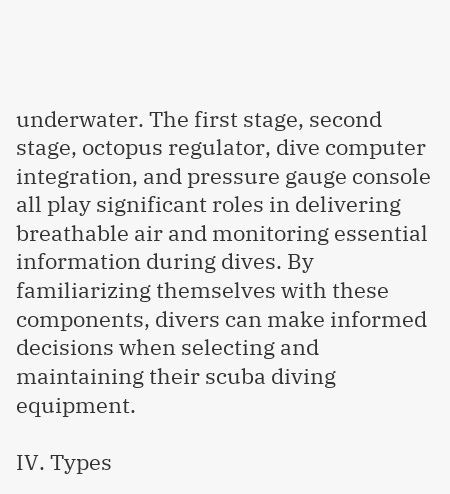underwater. The first stage, second stage, octopus regulator, dive computer integration, and pressure gauge console all play significant roles in delivering breathable air and monitoring essential information during dives. By familiarizing themselves with these components, divers can make informed decisions when selecting and maintaining their scuba diving equipment.

IV. Types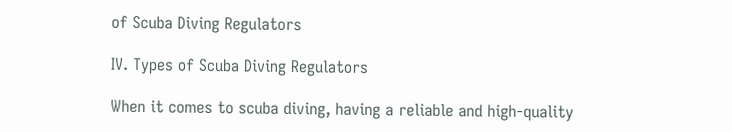of Scuba Diving Regulators

IV. Types of Scuba Diving Regulators

When it comes to scuba diving, having a reliable and high-quality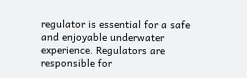regulator is essential for a safe and enjoyable underwater experience. Regulators are responsible for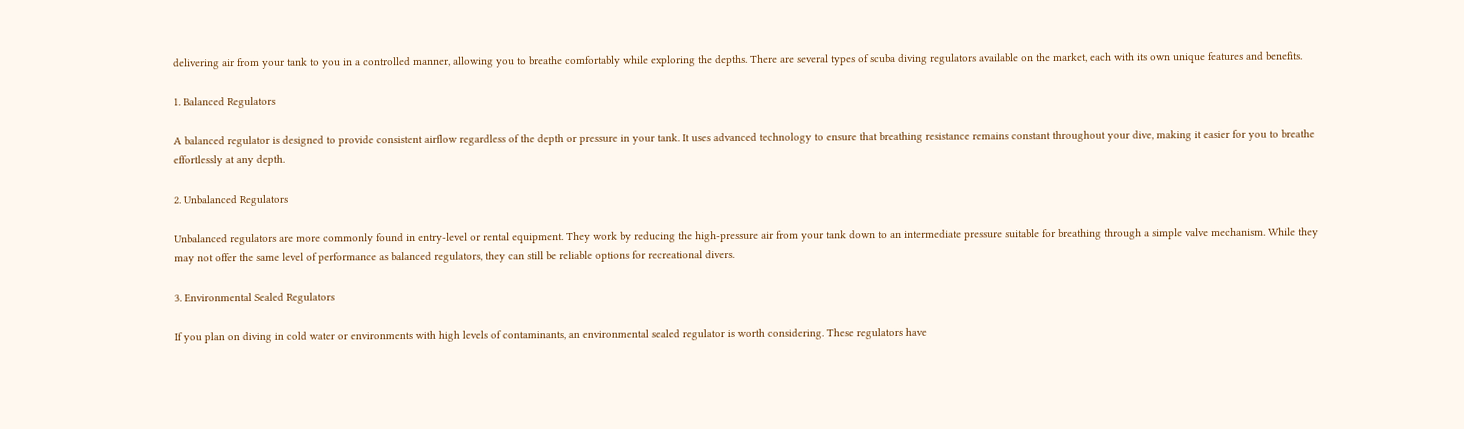delivering air from your tank to you in a controlled manner, allowing you to breathe comfortably while exploring the depths. There are several types of scuba diving regulators available on the market, each with its own unique features and benefits.

1. Balanced Regulators

A balanced regulator is designed to provide consistent airflow regardless of the depth or pressure in your tank. It uses advanced technology to ensure that breathing resistance remains constant throughout your dive, making it easier for you to breathe effortlessly at any depth.

2. Unbalanced Regulators

Unbalanced regulators are more commonly found in entry-level or rental equipment. They work by reducing the high-pressure air from your tank down to an intermediate pressure suitable for breathing through a simple valve mechanism. While they may not offer the same level of performance as balanced regulators, they can still be reliable options for recreational divers.

3. Environmental Sealed Regulators

If you plan on diving in cold water or environments with high levels of contaminants, an environmental sealed regulator is worth considering. These regulators have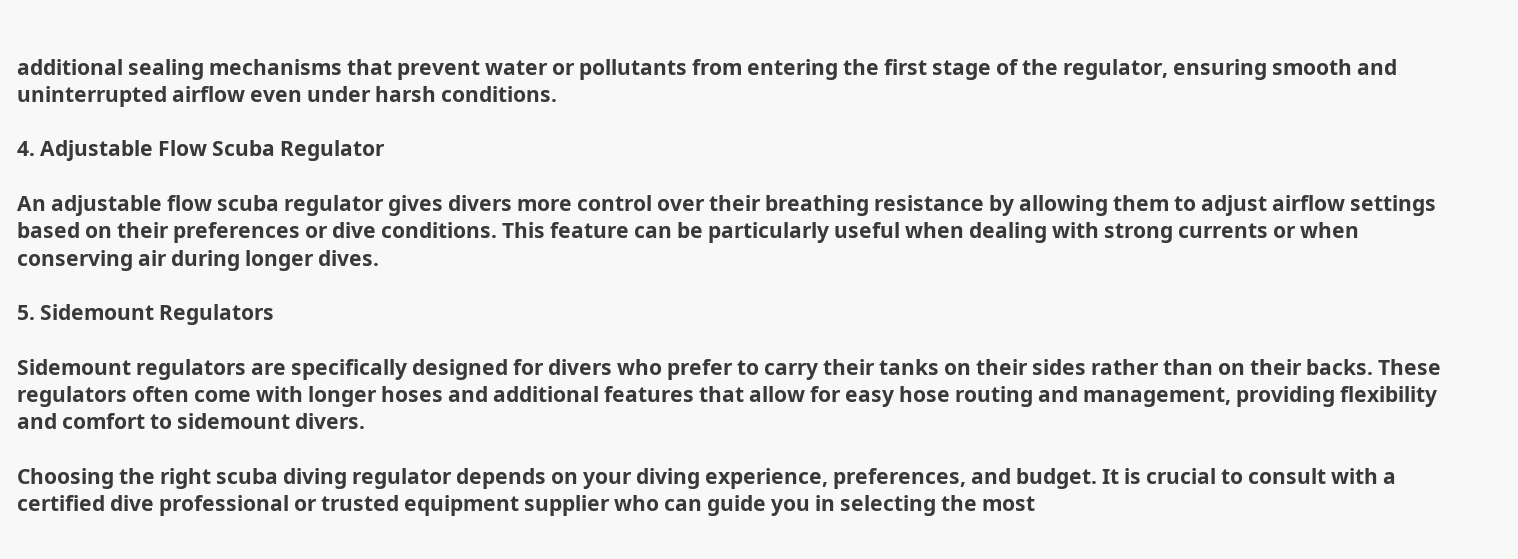additional sealing mechanisms that prevent water or pollutants from entering the first stage of the regulator, ensuring smooth and uninterrupted airflow even under harsh conditions.

4. Adjustable Flow Scuba Regulator

An adjustable flow scuba regulator gives divers more control over their breathing resistance by allowing them to adjust airflow settings based on their preferences or dive conditions. This feature can be particularly useful when dealing with strong currents or when conserving air during longer dives.

5. Sidemount Regulators

Sidemount regulators are specifically designed for divers who prefer to carry their tanks on their sides rather than on their backs. These regulators often come with longer hoses and additional features that allow for easy hose routing and management, providing flexibility and comfort to sidemount divers.

Choosing the right scuba diving regulator depends on your diving experience, preferences, and budget. It is crucial to consult with a certified dive professional or trusted equipment supplier who can guide you in selecting the most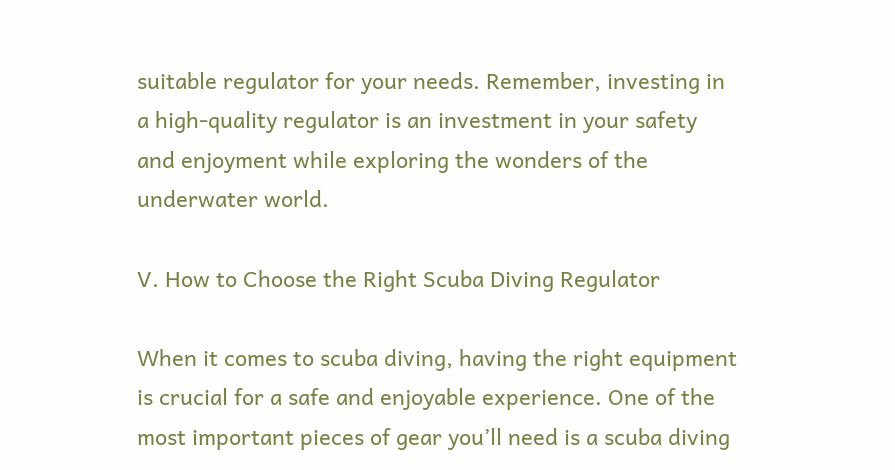suitable regulator for your needs. Remember, investing in a high-quality regulator is an investment in your safety and enjoyment while exploring the wonders of the underwater world.

V. How to Choose the Right Scuba Diving Regulator

When it comes to scuba diving, having the right equipment is crucial for a safe and enjoyable experience. One of the most important pieces of gear you’ll need is a scuba diving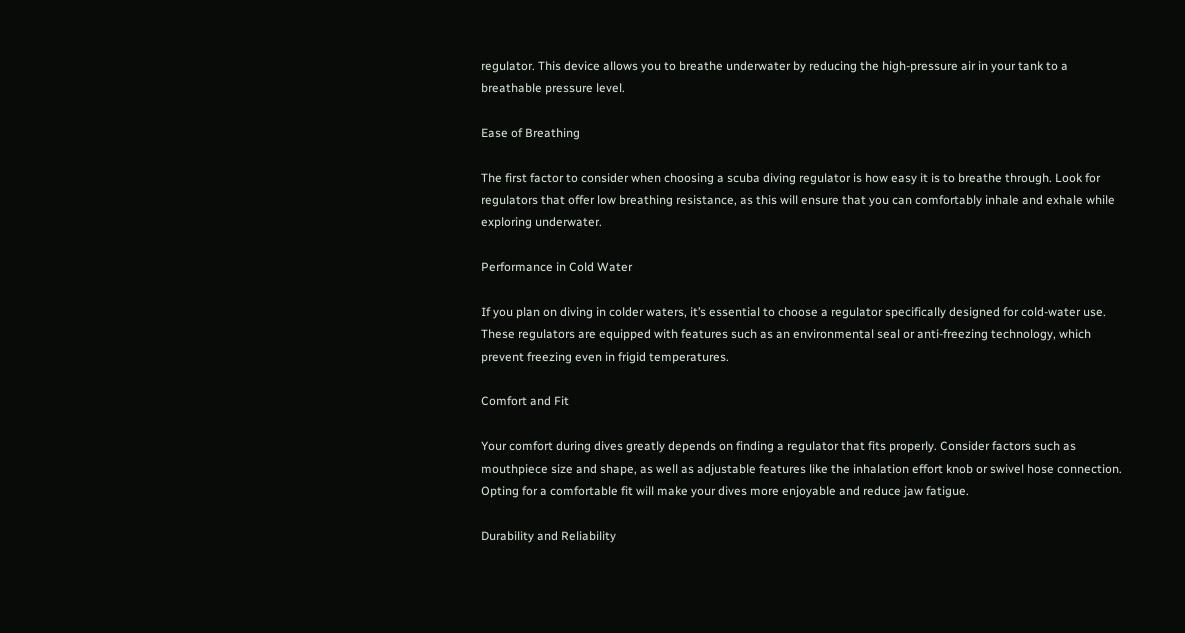regulator. This device allows you to breathe underwater by reducing the high-pressure air in your tank to a breathable pressure level.

Ease of Breathing

The first factor to consider when choosing a scuba diving regulator is how easy it is to breathe through. Look for regulators that offer low breathing resistance, as this will ensure that you can comfortably inhale and exhale while exploring underwater.

Performance in Cold Water

If you plan on diving in colder waters, it’s essential to choose a regulator specifically designed for cold-water use. These regulators are equipped with features such as an environmental seal or anti-freezing technology, which prevent freezing even in frigid temperatures.

Comfort and Fit

Your comfort during dives greatly depends on finding a regulator that fits properly. Consider factors such as mouthpiece size and shape, as well as adjustable features like the inhalation effort knob or swivel hose connection. Opting for a comfortable fit will make your dives more enjoyable and reduce jaw fatigue.

Durability and Reliability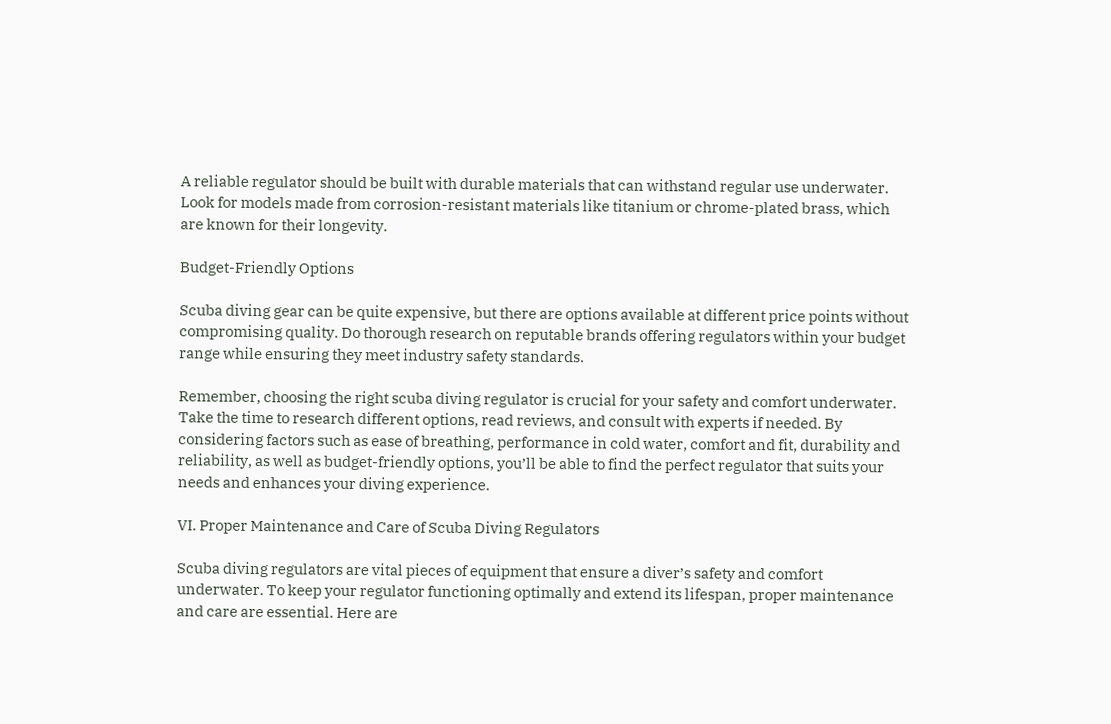A reliable regulator should be built with durable materials that can withstand regular use underwater. Look for models made from corrosion-resistant materials like titanium or chrome-plated brass, which are known for their longevity.

Budget-Friendly Options

Scuba diving gear can be quite expensive, but there are options available at different price points without compromising quality. Do thorough research on reputable brands offering regulators within your budget range while ensuring they meet industry safety standards.

Remember, choosing the right scuba diving regulator is crucial for your safety and comfort underwater. Take the time to research different options, read reviews, and consult with experts if needed. By considering factors such as ease of breathing, performance in cold water, comfort and fit, durability and reliability, as well as budget-friendly options, you’ll be able to find the perfect regulator that suits your needs and enhances your diving experience.

VI. Proper Maintenance and Care of Scuba Diving Regulators

Scuba diving regulators are vital pieces of equipment that ensure a diver’s safety and comfort underwater. To keep your regulator functioning optimally and extend its lifespan, proper maintenance and care are essential. Here are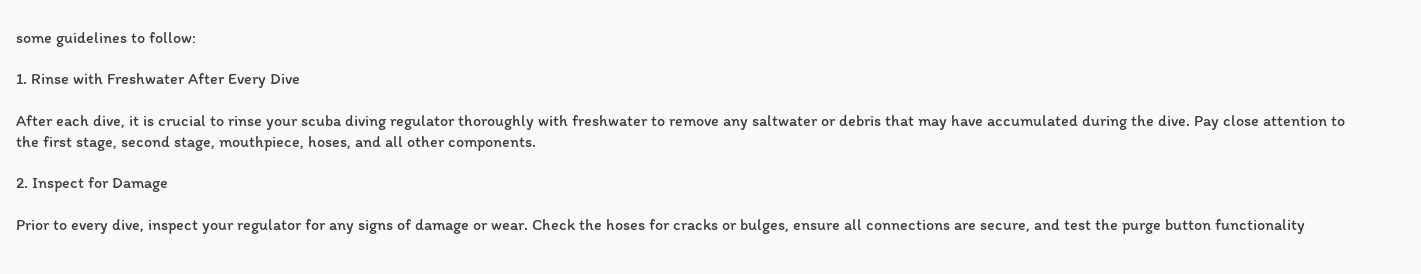some guidelines to follow:

1. Rinse with Freshwater After Every Dive

After each dive, it is crucial to rinse your scuba diving regulator thoroughly with freshwater to remove any saltwater or debris that may have accumulated during the dive. Pay close attention to the first stage, second stage, mouthpiece, hoses, and all other components.

2. Inspect for Damage

Prior to every dive, inspect your regulator for any signs of damage or wear. Check the hoses for cracks or bulges, ensure all connections are secure, and test the purge button functionality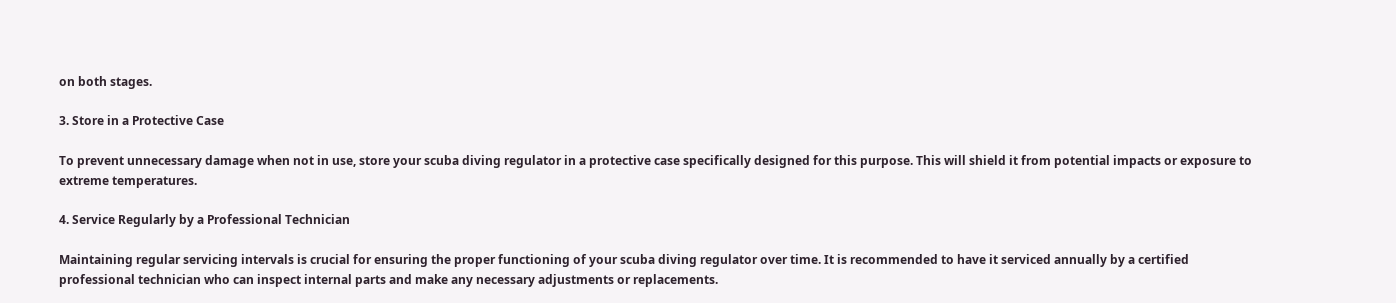on both stages.

3. Store in a Protective Case

To prevent unnecessary damage when not in use, store your scuba diving regulator in a protective case specifically designed for this purpose. This will shield it from potential impacts or exposure to extreme temperatures.

4. Service Regularly by a Professional Technician

Maintaining regular servicing intervals is crucial for ensuring the proper functioning of your scuba diving regulator over time. It is recommended to have it serviced annually by a certified professional technician who can inspect internal parts and make any necessary adjustments or replacements.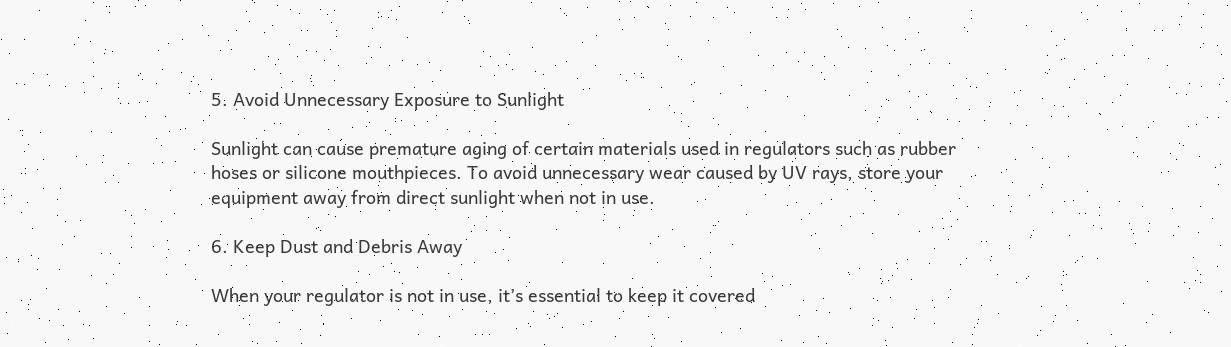5. Avoid Unnecessary Exposure to Sunlight

Sunlight can cause premature aging of certain materials used in regulators such as rubber hoses or silicone mouthpieces. To avoid unnecessary wear caused by UV rays, store your equipment away from direct sunlight when not in use.

6. Keep Dust and Debris Away

When your regulator is not in use, it’s essential to keep it covered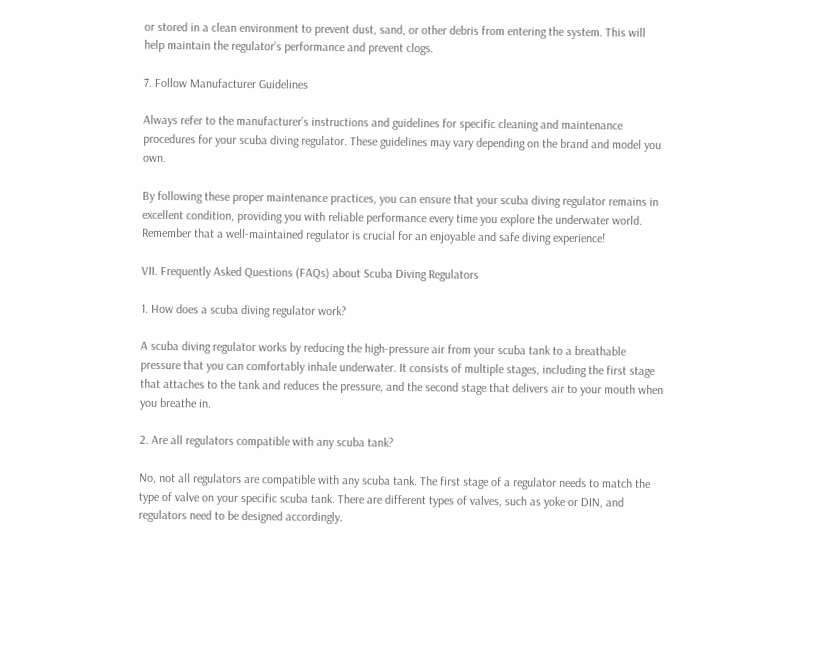or stored in a clean environment to prevent dust, sand, or other debris from entering the system. This will help maintain the regulator’s performance and prevent clogs.

7. Follow Manufacturer Guidelines

Always refer to the manufacturer’s instructions and guidelines for specific cleaning and maintenance procedures for your scuba diving regulator. These guidelines may vary depending on the brand and model you own.

By following these proper maintenance practices, you can ensure that your scuba diving regulator remains in excellent condition, providing you with reliable performance every time you explore the underwater world. Remember that a well-maintained regulator is crucial for an enjoyable and safe diving experience!

VII. Frequently Asked Questions (FAQs) about Scuba Diving Regulators

1. How does a scuba diving regulator work?

A scuba diving regulator works by reducing the high-pressure air from your scuba tank to a breathable pressure that you can comfortably inhale underwater. It consists of multiple stages, including the first stage that attaches to the tank and reduces the pressure, and the second stage that delivers air to your mouth when you breathe in.

2. Are all regulators compatible with any scuba tank?

No, not all regulators are compatible with any scuba tank. The first stage of a regulator needs to match the type of valve on your specific scuba tank. There are different types of valves, such as yoke or DIN, and regulators need to be designed accordingly.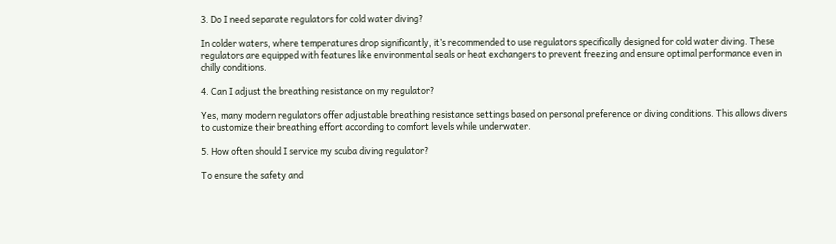3. Do I need separate regulators for cold water diving?

In colder waters, where temperatures drop significantly, it’s recommended to use regulators specifically designed for cold water diving. These regulators are equipped with features like environmental seals or heat exchangers to prevent freezing and ensure optimal performance even in chilly conditions.

4. Can I adjust the breathing resistance on my regulator?

Yes, many modern regulators offer adjustable breathing resistance settings based on personal preference or diving conditions. This allows divers to customize their breathing effort according to comfort levels while underwater.

5. How often should I service my scuba diving regulator?

To ensure the safety and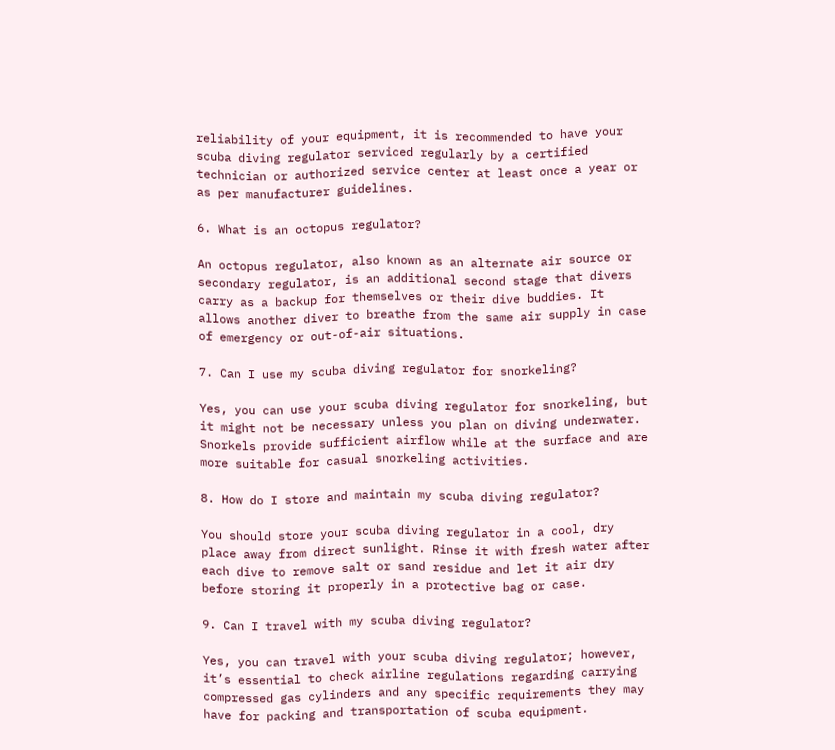reliability of your equipment, it is recommended to have your scuba diving regulator serviced regularly by a certified technician or authorized service center at least once a year or as per manufacturer guidelines.

6. What is an octopus regulator?

An octopus regulator, also known as an alternate air source or secondary regulator, is an additional second stage that divers carry as a backup for themselves or their dive buddies. It allows another diver to breathe from the same air supply in case of emergency or out-of-air situations.

7. Can I use my scuba diving regulator for snorkeling?

Yes, you can use your scuba diving regulator for snorkeling, but it might not be necessary unless you plan on diving underwater. Snorkels provide sufficient airflow while at the surface and are more suitable for casual snorkeling activities.

8. How do I store and maintain my scuba diving regulator?

You should store your scuba diving regulator in a cool, dry place away from direct sunlight. Rinse it with fresh water after each dive to remove salt or sand residue and let it air dry before storing it properly in a protective bag or case.

9. Can I travel with my scuba diving regulator?

Yes, you can travel with your scuba diving regulator; however, it’s essential to check airline regulations regarding carrying compressed gas cylinders and any specific requirements they may have for packing and transportation of scuba equipment.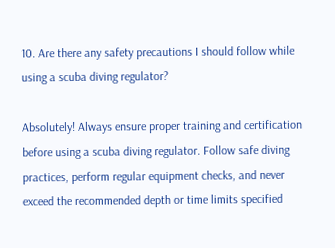10. Are there any safety precautions I should follow while using a scuba diving regulator?

Absolutely! Always ensure proper training and certification before using a scuba diving regulator. Follow safe diving practices, perform regular equipment checks, and never exceed the recommended depth or time limits specified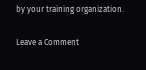by your training organization.

Leave a Comment